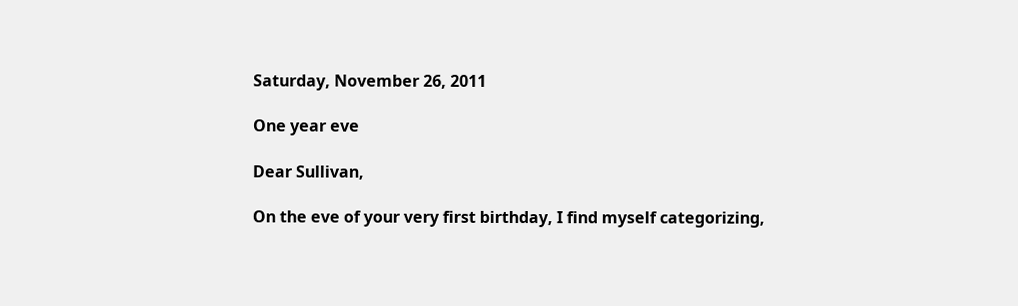Saturday, November 26, 2011

One year eve

Dear Sullivan,

On the eve of your very first birthday, I find myself categorizing,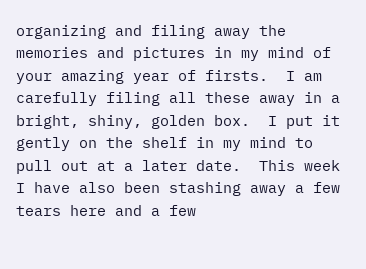organizing and filing away the memories and pictures in my mind of your amazing year of firsts.  I am carefully filing all these away in a bright, shiny, golden box.  I put it gently on the shelf in my mind to pull out at a later date.  This week I have also been stashing away a few tears here and a few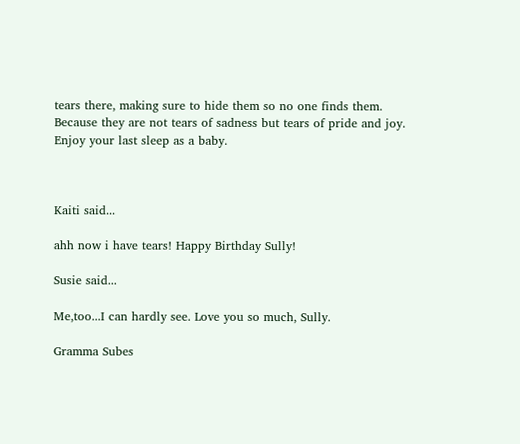tears there, making sure to hide them so no one finds them.  Because they are not tears of sadness but tears of pride and joy.  Enjoy your last sleep as a baby.



Kaiti said...

ahh now i have tears! Happy Birthday Sully!

Susie said...

Me,too...I can hardly see. Love you so much, Sully.

Gramma Subes